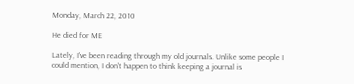Monday, March 22, 2010

He died for ME

Lately, I've been reading through my old journals. Unlike some people I could mention, I don't happen to think keeping a journal is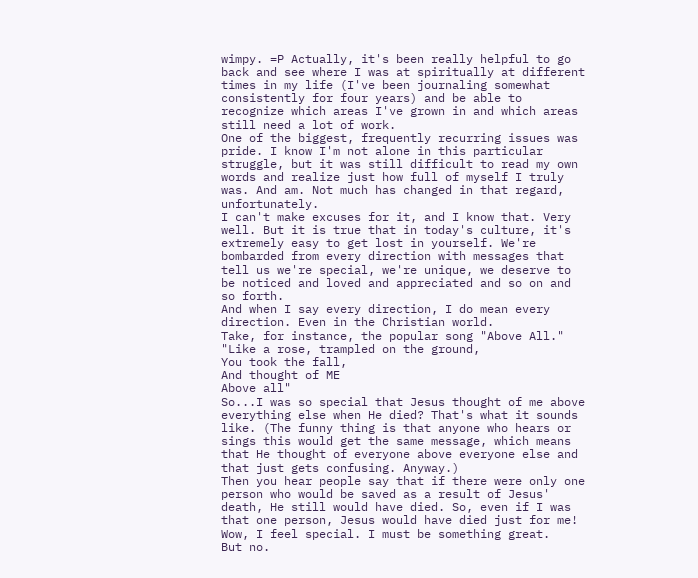wimpy. =P Actually, it's been really helpful to go back and see where I was at spiritually at different times in my life (I've been journaling somewhat consistently for four years) and be able to recognize which areas I've grown in and which areas still need a lot of work.
One of the biggest, frequently recurring issues was pride. I know I'm not alone in this particular struggle, but it was still difficult to read my own words and realize just how full of myself I truly was. And am. Not much has changed in that regard, unfortunately.
I can't make excuses for it, and I know that. Very well. But it is true that in today's culture, it's extremely easy to get lost in yourself. We're bombarded from every direction with messages that tell us we're special, we're unique, we deserve to be noticed and loved and appreciated and so on and so forth.
And when I say every direction, I do mean every direction. Even in the Christian world.
Take, for instance, the popular song "Above All."
"Like a rose, trampled on the ground,
You took the fall,
And thought of ME
Above all"
So...I was so special that Jesus thought of me above everything else when He died? That's what it sounds like. (The funny thing is that anyone who hears or sings this would get the same message, which means that He thought of everyone above everyone else and that just gets confusing. Anyway.)
Then you hear people say that if there were only one person who would be saved as a result of Jesus' death, He still would have died. So, even if I was that one person, Jesus would have died just for me! Wow, I feel special. I must be something great.
But no.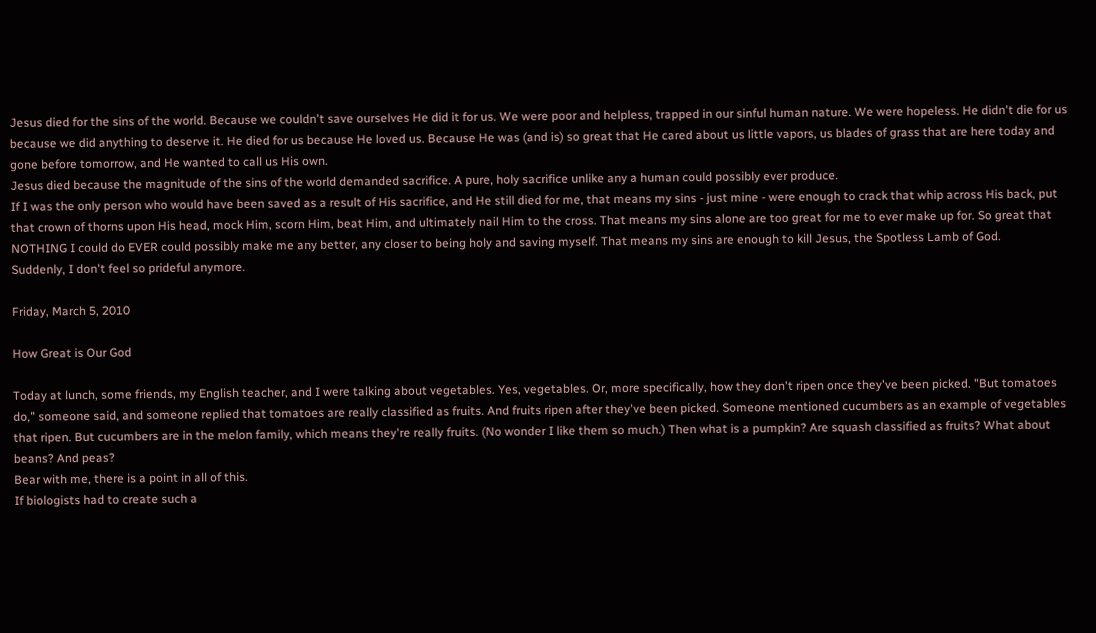Jesus died for the sins of the world. Because we couldn't save ourselves He did it for us. We were poor and helpless, trapped in our sinful human nature. We were hopeless. He didn't die for us because we did anything to deserve it. He died for us because He loved us. Because He was (and is) so great that He cared about us little vapors, us blades of grass that are here today and gone before tomorrow, and He wanted to call us His own.
Jesus died because the magnitude of the sins of the world demanded sacrifice. A pure, holy sacrifice unlike any a human could possibly ever produce.
If I was the only person who would have been saved as a result of His sacrifice, and He still died for me, that means my sins - just mine - were enough to crack that whip across His back, put that crown of thorns upon His head, mock Him, scorn Him, beat Him, and ultimately nail Him to the cross. That means my sins alone are too great for me to ever make up for. So great that NOTHING I could do EVER could possibly make me any better, any closer to being holy and saving myself. That means my sins are enough to kill Jesus, the Spotless Lamb of God.
Suddenly, I don't feel so prideful anymore.

Friday, March 5, 2010

How Great is Our God

Today at lunch, some friends, my English teacher, and I were talking about vegetables. Yes, vegetables. Or, more specifically, how they don't ripen once they've been picked. "But tomatoes do," someone said, and someone replied that tomatoes are really classified as fruits. And fruits ripen after they've been picked. Someone mentioned cucumbers as an example of vegetables that ripen. But cucumbers are in the melon family, which means they're really fruits. (No wonder I like them so much.) Then what is a pumpkin? Are squash classified as fruits? What about beans? And peas?
Bear with me, there is a point in all of this.
If biologists had to create such a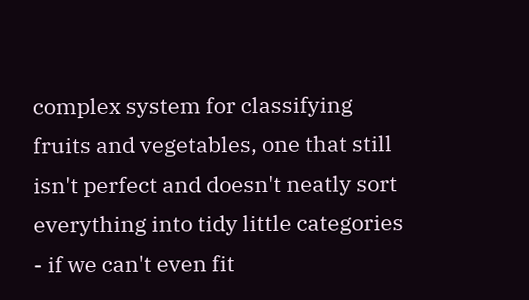complex system for classifying fruits and vegetables, one that still isn't perfect and doesn't neatly sort everything into tidy little categories - if we can't even fit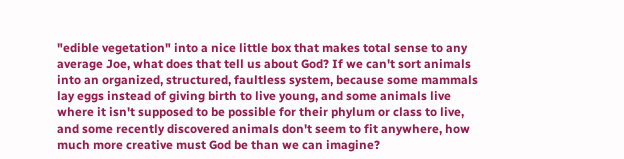"edible vegetation" into a nice little box that makes total sense to any average Joe, what does that tell us about God? If we can't sort animals into an organized, structured, faultless system, because some mammals lay eggs instead of giving birth to live young, and some animals live where it isn't supposed to be possible for their phylum or class to live, and some recently discovered animals don't seem to fit anywhere, how much more creative must God be than we can imagine?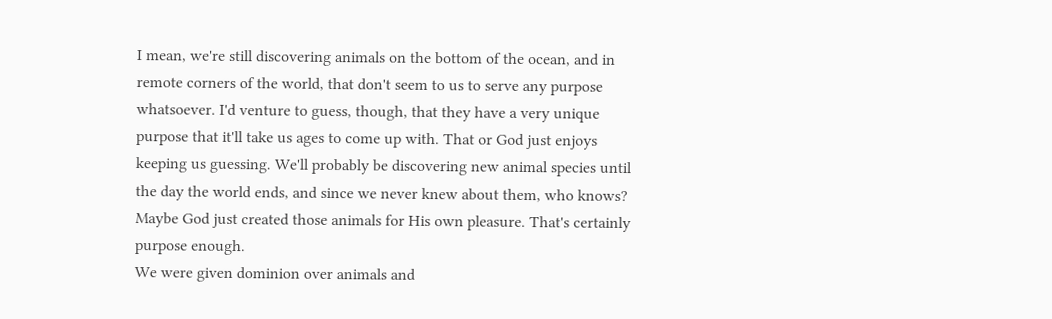I mean, we're still discovering animals on the bottom of the ocean, and in remote corners of the world, that don't seem to us to serve any purpose whatsoever. I'd venture to guess, though, that they have a very unique purpose that it'll take us ages to come up with. That or God just enjoys keeping us guessing. We'll probably be discovering new animal species until the day the world ends, and since we never knew about them, who knows? Maybe God just created those animals for His own pleasure. That's certainly purpose enough.
We were given dominion over animals and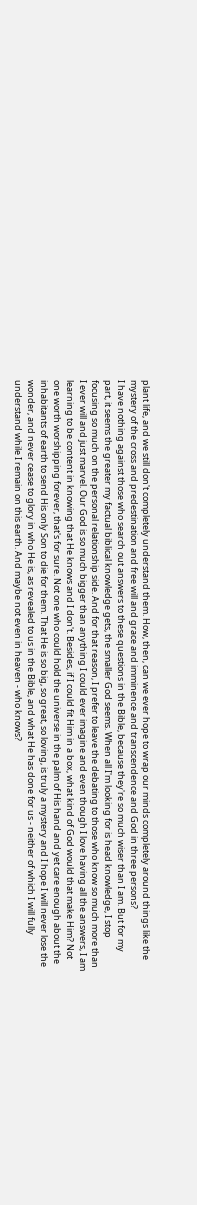plant life, and we still don't completely understand them. How, then, can we ever hope to wrap our minds completely around things like the mystery of the cross and predestination and free will and grace and imminence and transcendence and God in three persons?
I have nothing against those who search out answers to these questions in the Bible, because they're so much wiser than I am. But for my part, it seems the greater my factual biblical knowledge gets, the smaller God seems. When all I'm looking for is head knowledge, I stop focusing so much on the personal relationship side. And for that reason, I prefer to leave the debating to those who know so much more than I ever will and just marvel. Our God is so much bigger than anything I could ever imagine and even though I love having all the answers, I am learning to be content in knowing that He knows and I don't. Besides, if I could fit Him in a box, what kind of God would that make Him? Not one worth worshipping forever, that's for sure. Not one who could hold the universe in the palm of His hand and yet care enough about the inhabitants of earth to send His only Son to die for them. That He is so big, so great, so loving, is truly a mystery and I hope I will never lose the wonder, and never cease to glory in who He is, as revealed to us in the Bible, and what He has done for us - neither of which I will fully understand while I remain on this earth. And maybe not even in heaven - who knows?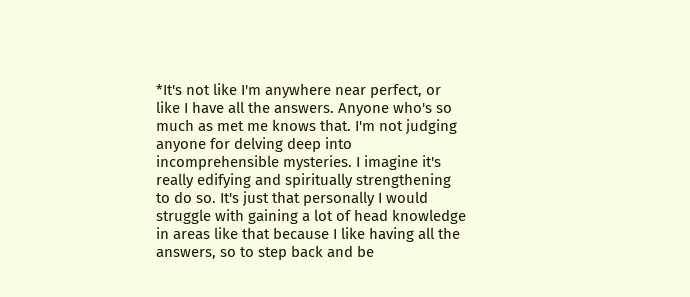*It's not like I'm anywhere near perfect, or like I have all the answers. Anyone who's so much as met me knows that. I'm not judging anyone for delving deep into incomprehensible mysteries. I imagine it's really edifying and spiritually strengthening to do so. It's just that personally I would struggle with gaining a lot of head knowledge in areas like that because I like having all the answers, so to step back and be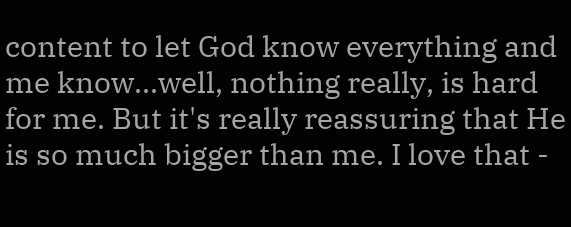content to let God know everything and me know...well, nothing really, is hard for me. But it's really reassuring that He is so much bigger than me. I love that -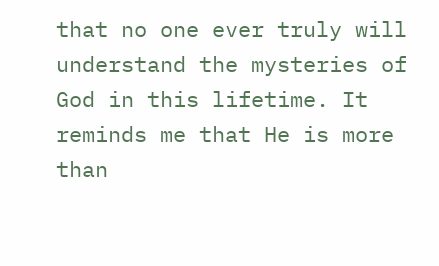that no one ever truly will understand the mysteries of God in this lifetime. It reminds me that He is more than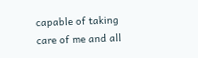capable of taking care of me and all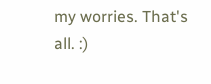my worries. That's all. :)